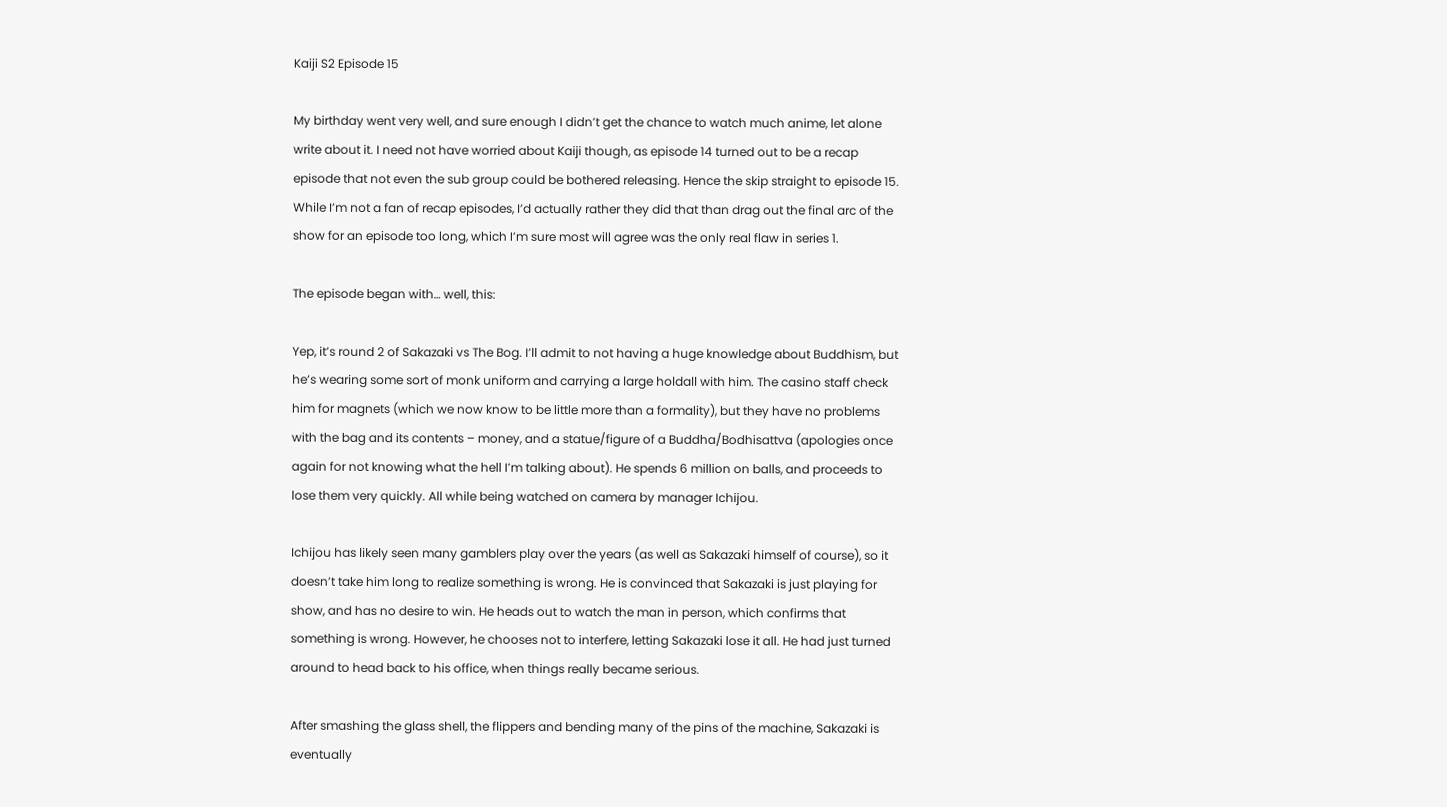Kaiji S2 Episode 15

My birthday went very well, and sure enough I didn’t get the chance to watch much anime, let alone write about it. I need not have worried about Kaiji though, as episode 14 turned out to be a recap episode that not even the sub group could be bothered releasing. Hence the skip straight to episode 15. While I’m not a fan of recap episodes, I’d actually rather they did that than drag out the final arc of the show for an episode too long, which I’m sure most will agree was the only real flaw in series 1.

The episode began with… well, this:

Yep, it’s round 2 of Sakazaki vs The Bog. I’ll admit to not having a huge knowledge about Buddhism, but he’s wearing some sort of monk uniform and carrying a large holdall with him. The casino staff check him for magnets (which we now know to be little more than a formality), but they have no problems with the bag and its contents – money, and a statue/figure of a Buddha/Bodhisattva (apologies once again for not knowing what the hell I’m talking about). He spends 6 million on balls, and proceeds to lose them very quickly. All while being watched on camera by manager Ichijou.

Ichijou has likely seen many gamblers play over the years (as well as Sakazaki himself of course), so it doesn’t take him long to realize something is wrong. He is convinced that Sakazaki is just playing for show, and has no desire to win. He heads out to watch the man in person, which confirms that something is wrong. However, he chooses not to interfere, letting Sakazaki lose it all. He had just turned around to head back to his office, when things really became serious.

After smashing the glass shell, the flippers and bending many of the pins of the machine, Sakazaki is eventually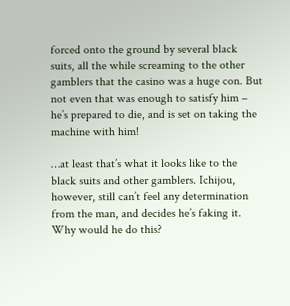forced onto the ground by several black suits, all the while screaming to the other gamblers that the casino was a huge con. But not even that was enough to satisfy him – he’s prepared to die, and is set on taking the machine with him!

…at least that’s what it looks like to the black suits and other gamblers. Ichijou, however, still can’t feel any determination from the man, and decides he’s faking it. Why would he do this?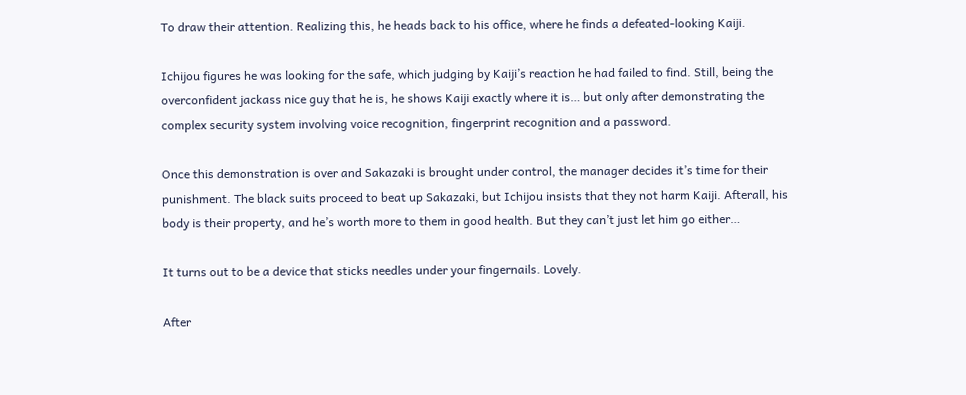To draw their attention. Realizing this, he heads back to his office, where he finds a defeated-looking Kaiji.

Ichijou figures he was looking for the safe, which judging by Kaiji’s reaction he had failed to find. Still, being the overconfident jackass nice guy that he is, he shows Kaiji exactly where it is… but only after demonstrating the complex security system involving voice recognition, fingerprint recognition and a password.

Once this demonstration is over and Sakazaki is brought under control, the manager decides it’s time for their punishment. The black suits proceed to beat up Sakazaki, but Ichijou insists that they not harm Kaiji. Afterall, his body is their property, and he’s worth more to them in good health. But they can’t just let him go either…

It turns out to be a device that sticks needles under your fingernails. Lovely.

After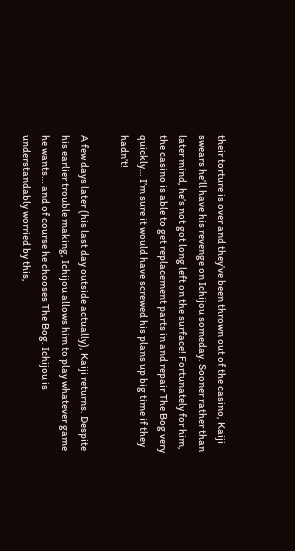their torture is over and they’ve been thrown out of the casino, Kaiji swears he’ll have his revenge on Ichijou someday. Sooner rather than later mind, he’s not got long left on the surface! Fortunately for him, the casino is able to get replacement parts in and repair The Bog very quickly… I’m sure it would have screwed his plans up big time if they hadn’t!

A few days later (his last day outside actually), Kaiji returns. Despite his earlier trouble making, Ichijou allows him to play whatever game he wants… and of course he chooses The Bog. Ichijou is understandably worried by this,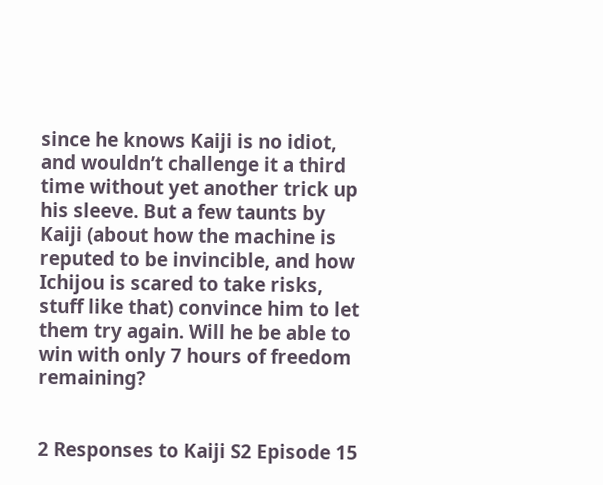since he knows Kaiji is no idiot, and wouldn’t challenge it a third time without yet another trick up his sleeve. But a few taunts by Kaiji (about how the machine is reputed to be invincible, and how Ichijou is scared to take risks, stuff like that) convince him to let them try again. Will he be able to win with only 7 hours of freedom remaining?


2 Responses to Kaiji S2 Episode 15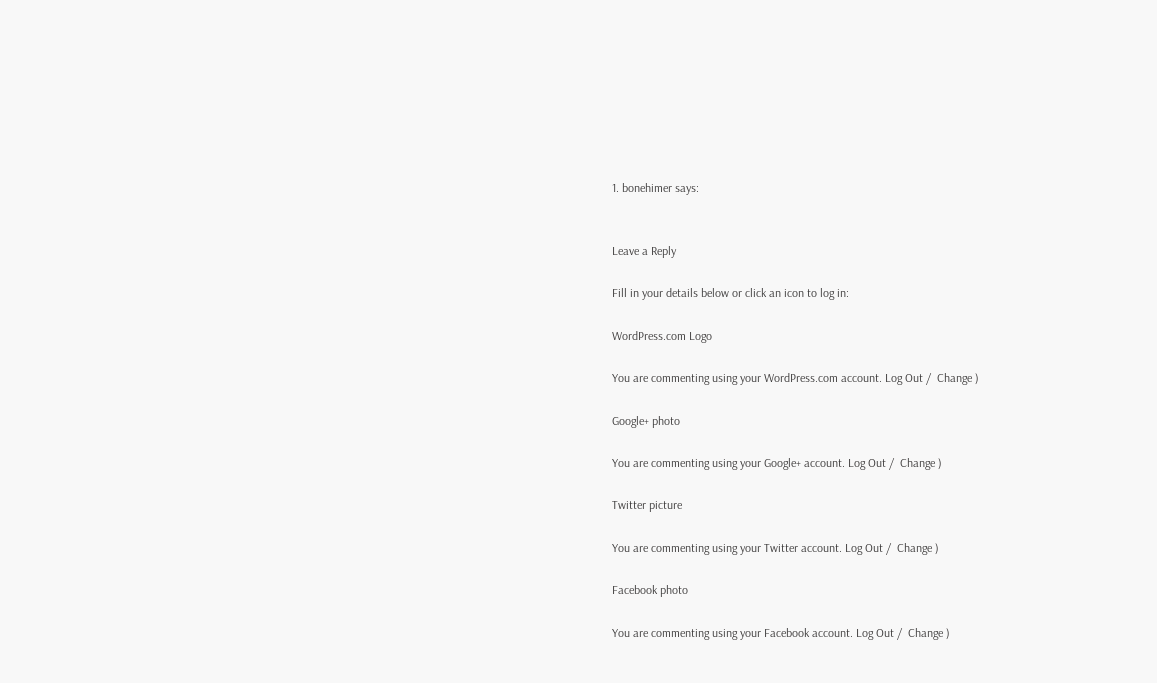1. bonehimer says:


Leave a Reply

Fill in your details below or click an icon to log in:

WordPress.com Logo

You are commenting using your WordPress.com account. Log Out /  Change )

Google+ photo

You are commenting using your Google+ account. Log Out /  Change )

Twitter picture

You are commenting using your Twitter account. Log Out /  Change )

Facebook photo

You are commenting using your Facebook account. Log Out /  Change )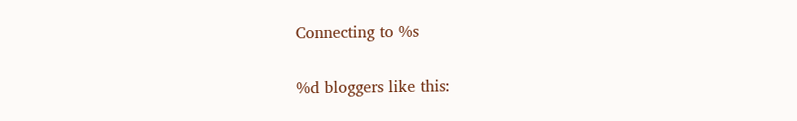Connecting to %s

%d bloggers like this: